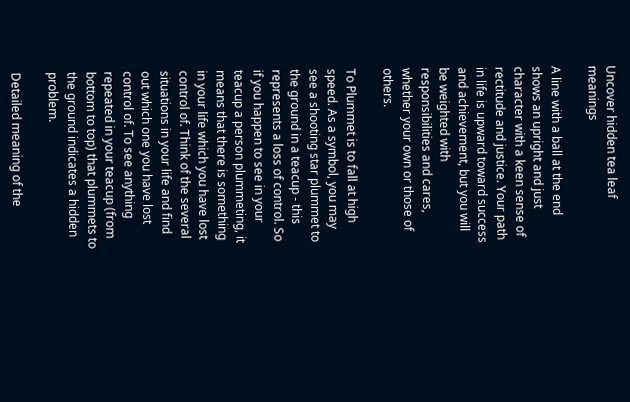Uncover hidden tea leaf meanings

A line with a ball at the end shows an upright and just character with a keen sense of rectitude and justice. Your path in life is upward toward success and achievement, but you will be weighted with responsibilities and cares, whether your own or those of others.

To Plummet is to fall at high speed. As a symbol, you may see a shooting star plummet to the ground in a teacup - this represents a loss of control. So if you happen to see in your teacup a person plummeting, it means that there is something in your life which you have lost control of. Think of the several situations in your life and find out which one you have lost control of. To see anything repeated in your teacup (from bottom to top) that plummets to the ground indicates a hidden problem.

Detailed meaning of the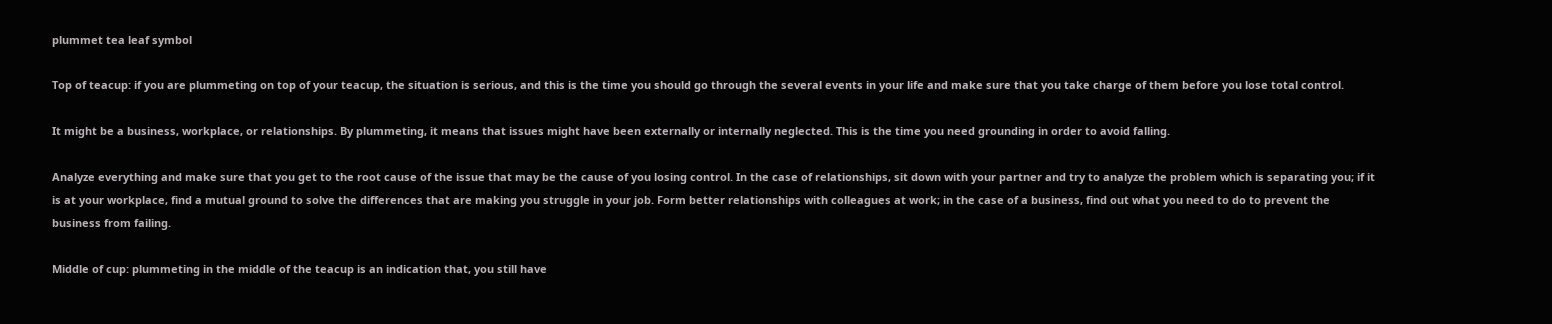plummet tea leaf symbol

Top of teacup: if you are plummeting on top of your teacup, the situation is serious, and this is the time you should go through the several events in your life and make sure that you take charge of them before you lose total control.

It might be a business, workplace, or relationships. By plummeting, it means that issues might have been externally or internally neglected. This is the time you need grounding in order to avoid falling.

Analyze everything and make sure that you get to the root cause of the issue that may be the cause of you losing control. In the case of relationships, sit down with your partner and try to analyze the problem which is separating you; if it is at your workplace, find a mutual ground to solve the differences that are making you struggle in your job. Form better relationships with colleagues at work; in the case of a business, find out what you need to do to prevent the business from failing.

Middle of cup: plummeting in the middle of the teacup is an indication that, you still have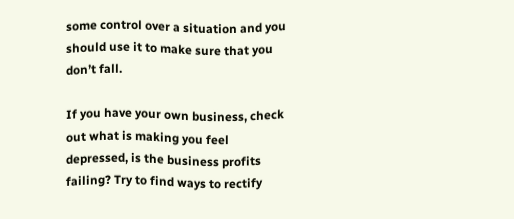some control over a situation and you should use it to make sure that you don’t fall.

If you have your own business, check out what is making you feel depressed, is the business profits failing? Try to find ways to rectify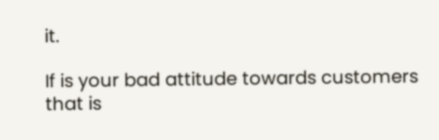it.

If is your bad attitude towards customers that is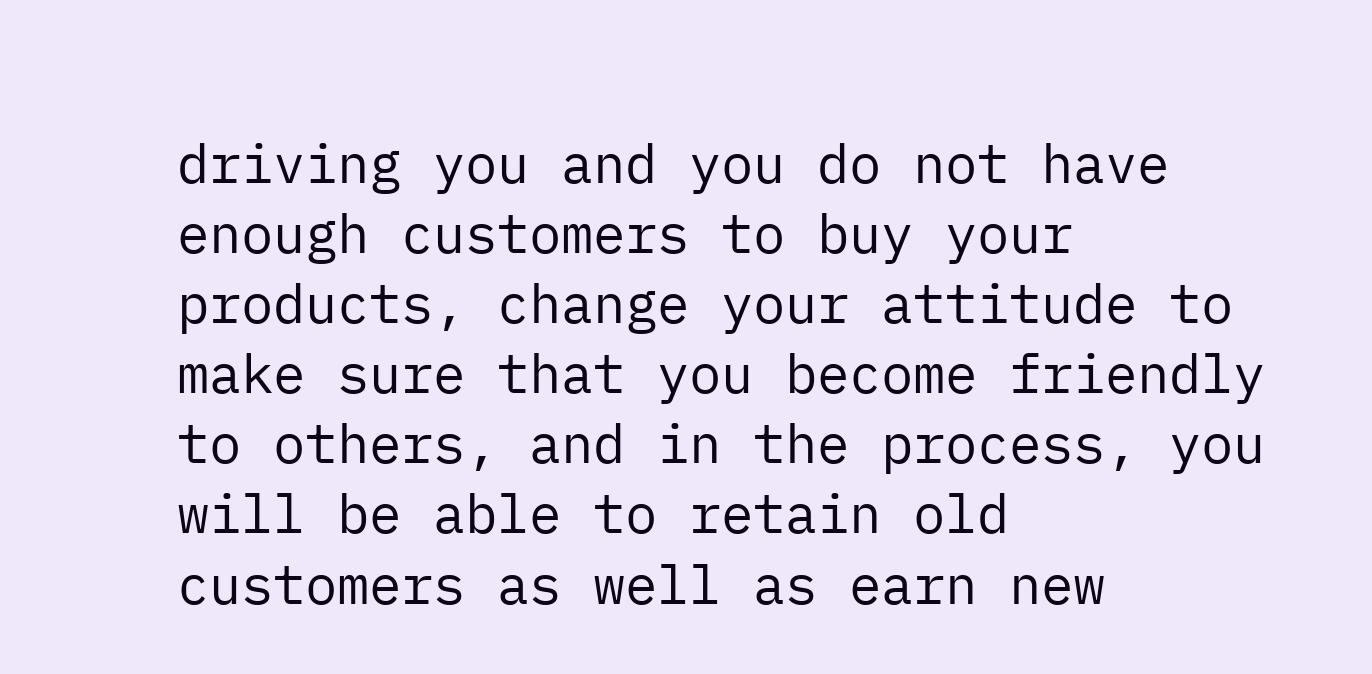driving you and you do not have enough customers to buy your products, change your attitude to make sure that you become friendly to others, and in the process, you will be able to retain old customers as well as earn new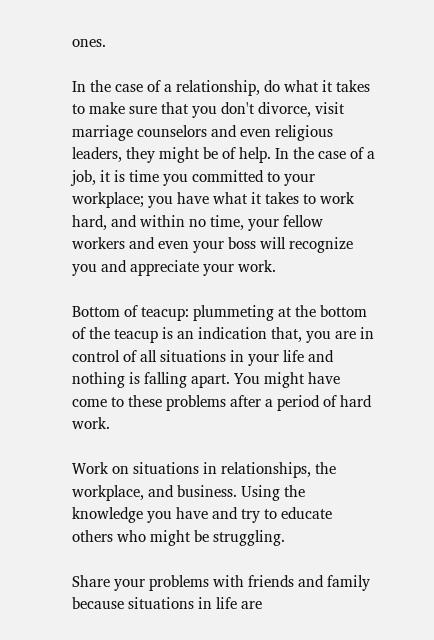ones.

In the case of a relationship, do what it takes to make sure that you don't divorce, visit marriage counselors and even religious leaders, they might be of help. In the case of a job, it is time you committed to your workplace; you have what it takes to work hard, and within no time, your fellow workers and even your boss will recognize you and appreciate your work.

Bottom of teacup: plummeting at the bottom of the teacup is an indication that, you are in control of all situations in your life and nothing is falling apart. You might have come to these problems after a period of hard work.

Work on situations in relationships, the workplace, and business. Using the knowledge you have and try to educate others who might be struggling.

Share your problems with friends and family because situations in life are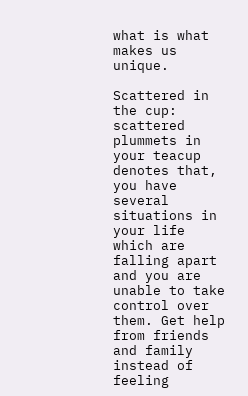what is what makes us unique.

Scattered in the cup: scattered plummets in your teacup denotes that, you have several situations in your life which are falling apart and you are unable to take control over them. Get help from friends and family instead of feeling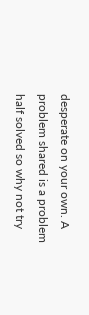desperate on your own. A problem shared is a problem half solved so why not try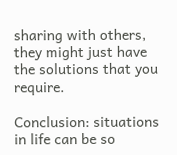sharing with others, they might just have the solutions that you require.

Conclusion: situations in life can be so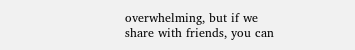overwhelming, but if we share with friends, you can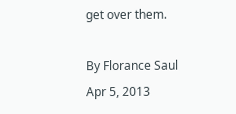get over them.

By Florance Saul
Apr 5, 2013